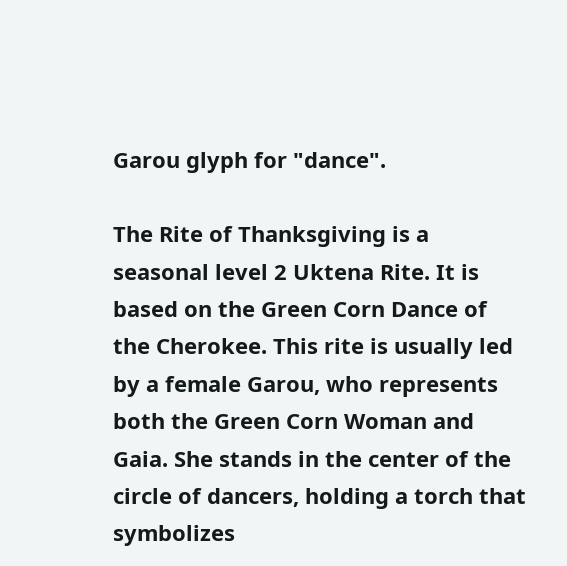Garou glyph for "dance".

The Rite of Thanksgiving is a seasonal level 2 Uktena Rite. It is based on the Green Corn Dance of the Cherokee. This rite is usually led by a female Garou, who represents both the Green Corn Woman and Gaia. She stands in the center of the circle of dancers, holding a torch that symbolizes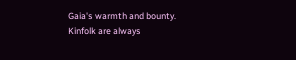Gaia's warmth and bounty. Kinfolk are always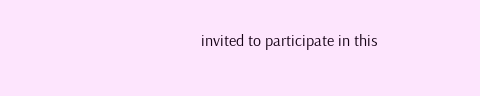invited to participate in this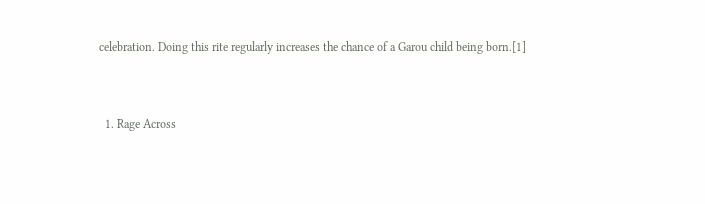celebration. Doing this rite regularly increases the chance of a Garou child being born.[1]


  1. Rage Across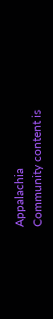Appalachia
Community content is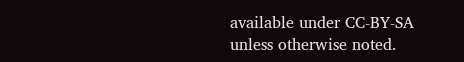available under CC-BY-SA unless otherwise noted.